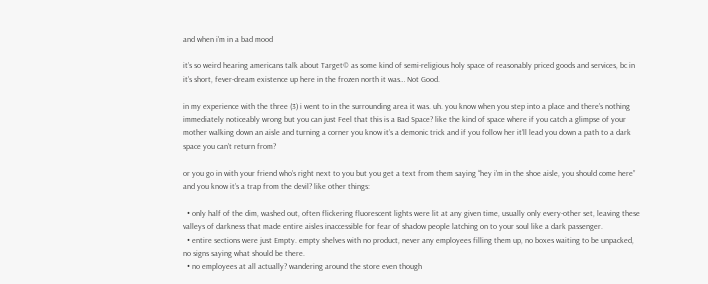and when i'm in a bad mood

it’s so weird hearing americans talk about Target© as some kind of semi-religious holy space of reasonably priced goods and services, bc in it’s short, fever-dream existence up here in the frozen north it was… Not Good.

in my experience with the three (3) i went to in the surrounding area it was. uh. you know when you step into a place and there’s nothing immediately noticeably wrong but you can just Feel that this is a Bad Space? like the kind of space where if you catch a glimpse of your mother walking down an aisle and turning a corner you know it’s a demonic trick and if you follow her it’ll lead you down a path to a dark space you can’t return from?

or you go in with your friend who’s right next to you but you get a text from them saying “hey i’m in the shoe aisle, you should come here” and you know it’s a trap from the devil? like other things:

  • only half of the dim, washed out, often flickering fluorescent lights were lit at any given time, usually only every-other set, leaving these valleys of darkness that made entire aisles inaccessible for fear of shadow people latching on to your soul like a dark passenger.
  • entire sections were just Empty. empty shelves with no product, never any employees filling them up, no boxes waiting to be unpacked, no signs saying what should be there.
  • no employees at all actually? wandering around the store even though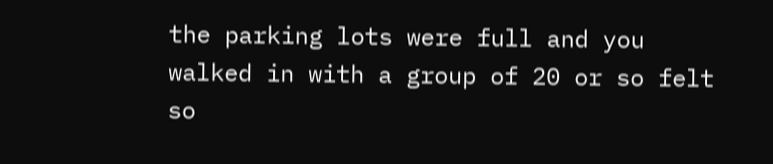the parking lots were full and you walked in with a group of 20 or so felt so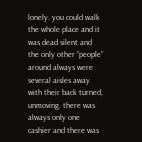lonely. you could walk the whole place and it was dead silent and the only other “people” around always were several aisles away with their back turned, unmoving. there was always only one cashier and there was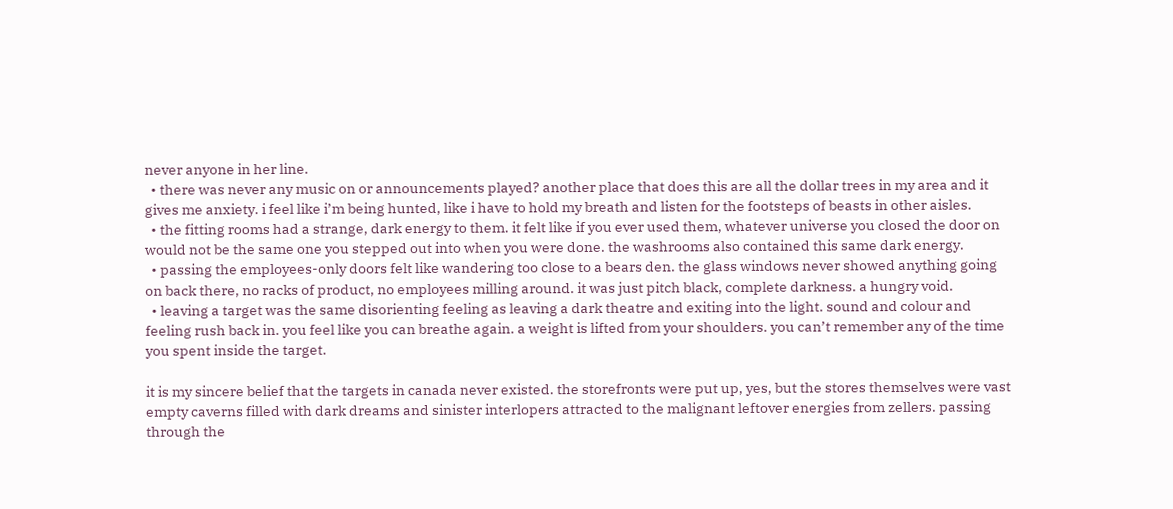never anyone in her line.
  • there was never any music on or announcements played? another place that does this are all the dollar trees in my area and it gives me anxiety. i feel like i’m being hunted, like i have to hold my breath and listen for the footsteps of beasts in other aisles.
  • the fitting rooms had a strange, dark energy to them. it felt like if you ever used them, whatever universe you closed the door on would not be the same one you stepped out into when you were done. the washrooms also contained this same dark energy.
  • passing the employees-only doors felt like wandering too close to a bears den. the glass windows never showed anything going on back there, no racks of product, no employees milling around. it was just pitch black, complete darkness. a hungry void.
  • leaving a target was the same disorienting feeling as leaving a dark theatre and exiting into the light. sound and colour and feeling rush back in. you feel like you can breathe again. a weight is lifted from your shoulders. you can’t remember any of the time you spent inside the target.

it is my sincere belief that the targets in canada never existed. the storefronts were put up, yes, but the stores themselves were vast empty caverns filled with dark dreams and sinister interlopers attracted to the malignant leftover energies from zellers. passing through the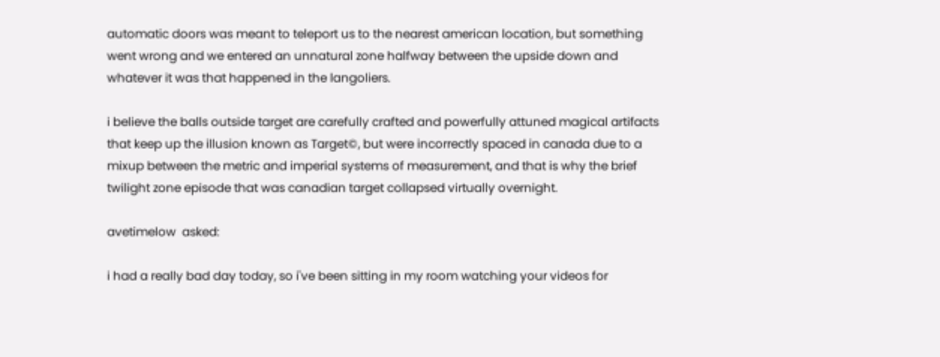automatic doors was meant to teleport us to the nearest american location, but something went wrong and we entered an unnatural zone halfway between the upside down and whatever it was that happened in the langoliers.

i believe the balls outside target are carefully crafted and powerfully attuned magical artifacts that keep up the illusion known as Target©, but were incorrectly spaced in canada due to a mixup between the metric and imperial systems of measurement, and that is why the brief twilight zone episode that was canadian target collapsed virtually overnight.

avetimelow  asked:

i had a really bad day today, so i've been sitting in my room watching your videos for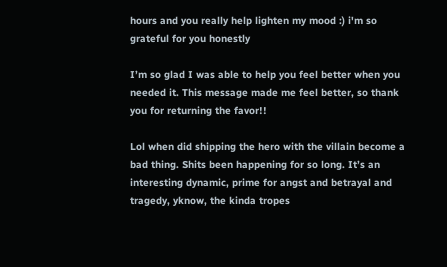hours and you really help lighten my mood :) i'm so grateful for you honestly

I’m so glad I was able to help you feel better when you needed it. This message made me feel better, so thank you for returning the favor!!

Lol when did shipping the hero with the villain become a bad thing. Shits been happening for so long. It’s an interesting dynamic, prime for angst and betrayal and tragedy, yknow, the kinda tropes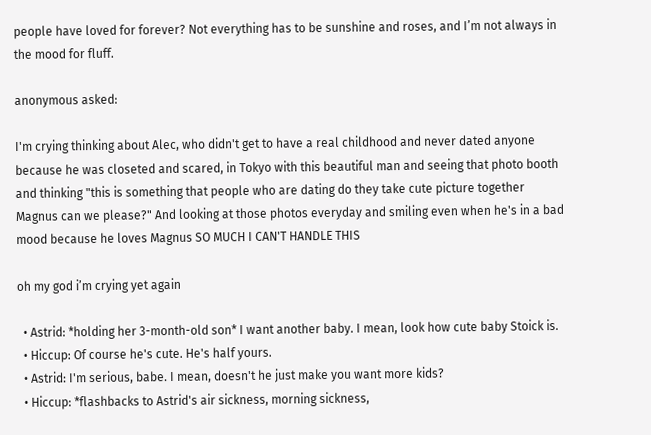people have loved for forever? Not everything has to be sunshine and roses, and I’m not always in the mood for fluff.

anonymous asked:

I'm crying thinking about Alec, who didn't get to have a real childhood and never dated anyone because he was closeted and scared, in Tokyo with this beautiful man and seeing that photo booth and thinking "this is something that people who are dating do they take cute picture together Magnus can we please?" And looking at those photos everyday and smiling even when he's in a bad mood because he loves Magnus SO MUCH I CAN'T HANDLE THIS

oh my god i’m crying yet again

  • Astrid: *holding her 3-month-old son* I want another baby. I mean, look how cute baby Stoick is.
  • Hiccup: Of course he's cute. He's half yours.
  • Astrid: I'm serious, babe. I mean, doesn't he just make you want more kids?
  • Hiccup: *flashbacks to Astrid's air sickness, morning sickness,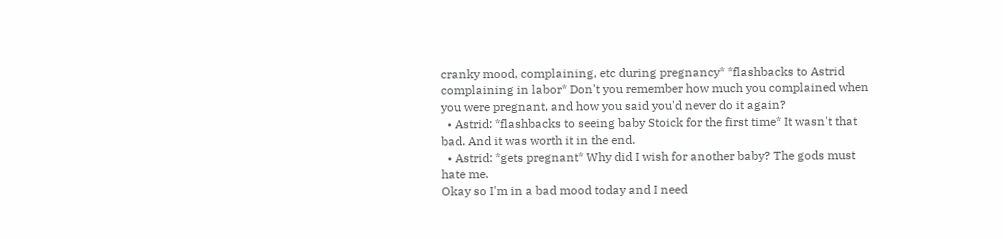cranky mood, complaining, etc during pregnancy* *flashbacks to Astrid complaining in labor* Don't you remember how much you complained when you were pregnant, and how you said you'd never do it again?
  • Astrid: *flashbacks to seeing baby Stoick for the first time* It wasn't that bad. And it was worth it in the end.
  • Astrid: *gets pregnant* Why did I wish for another baby? The gods must hate me.
Okay so I'm in a bad mood today and I need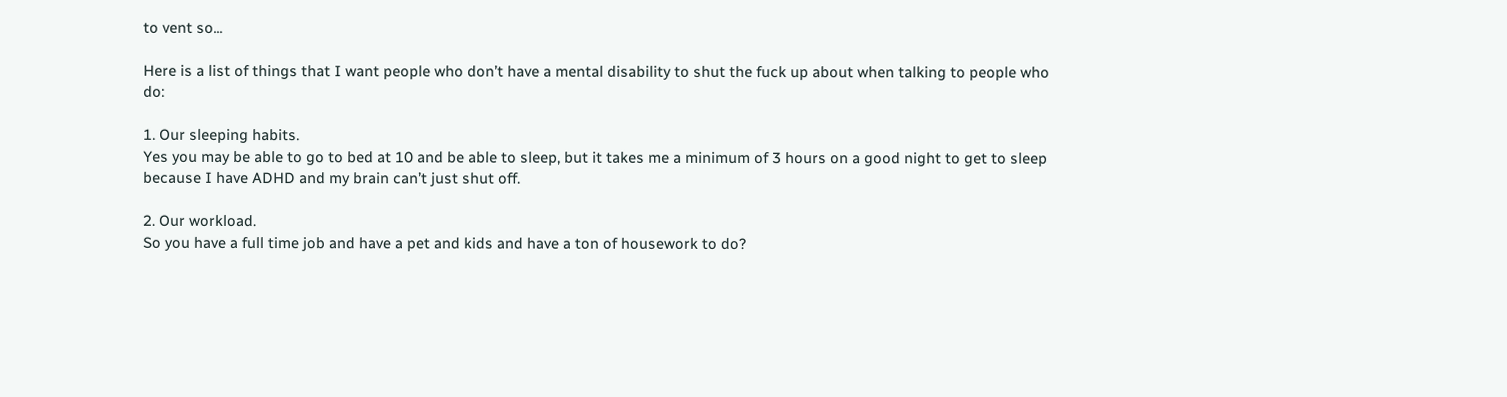to vent so...

Here is a list of things that I want people who don’t have a mental disability to shut the fuck up about when talking to people who do:

1. Our sleeping habits.
Yes you may be able to go to bed at 10 and be able to sleep, but it takes me a minimum of 3 hours on a good night to get to sleep because I have ADHD and my brain can’t just shut off.

2. Our workload.
So you have a full time job and have a pet and kids and have a ton of housework to do?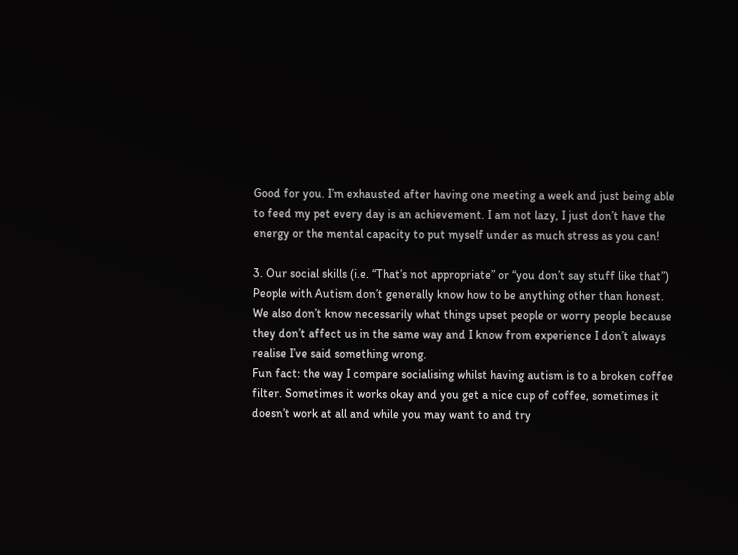Good for you. I’m exhausted after having one meeting a week and just being able to feed my pet every day is an achievement. I am not lazy, I just don’t have the energy or the mental capacity to put myself under as much stress as you can!

3. Our social skills (i.e. “That’s not appropriate” or “you don’t say stuff like that”)
People with Autism don’t generally know how to be anything other than honest. We also don’t know necessarily what things upset people or worry people because they don’t affect us in the same way and I know from experience I don’t always realise I’ve said something wrong.
Fun fact: the way I compare socialising whilst having autism is to a broken coffee filter. Sometimes it works okay and you get a nice cup of coffee, sometimes it doesn’t work at all and while you may want to and try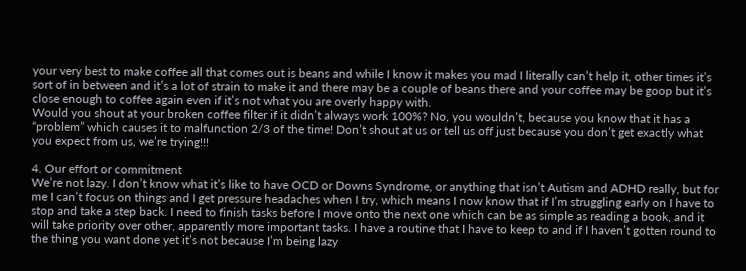your very best to make coffee all that comes out is beans and while I know it makes you mad I literally can’t help it, other times it’s sort of in between and it’s a lot of strain to make it and there may be a couple of beans there and your coffee may be goop but it’s close enough to coffee again even if it’s not what you are overly happy with.
Would you shout at your broken coffee filter if it didn’t always work 100%? No, you wouldn’t, because you know that it has a “problem” which causes it to malfunction 2/3 of the time! Don’t shout at us or tell us off just because you don’t get exactly what you expect from us, we’re trying!!!

4. Our effort or commitment
We’re not lazy. I don’t know what it’s like to have OCD or Downs Syndrome, or anything that isn’t Autism and ADHD really, but for me I can’t focus on things and I get pressure headaches when I try, which means I now know that if I’m struggling early on I have to stop and take a step back. I need to finish tasks before I move onto the next one which can be as simple as reading a book, and it will take priority over other, apparently more important tasks. I have a routine that I have to keep to and if I haven’t gotten round to the thing you want done yet it’s not because I’m being lazy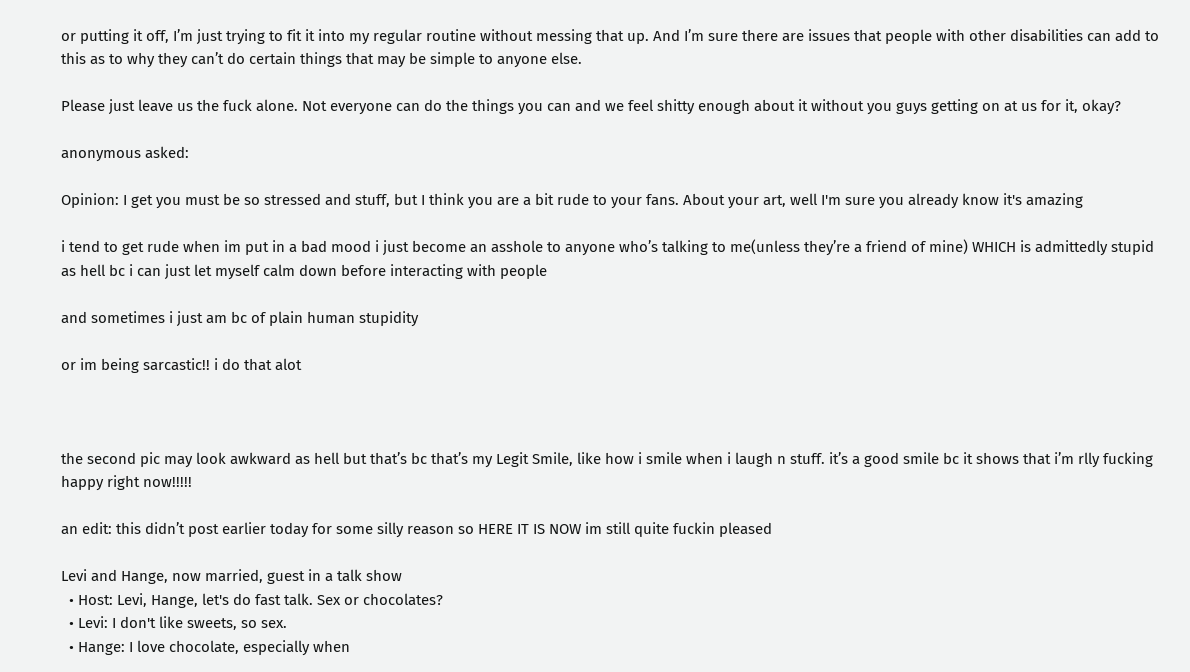or putting it off, I’m just trying to fit it into my regular routine without messing that up. And I’m sure there are issues that people with other disabilities can add to this as to why they can’t do certain things that may be simple to anyone else.

Please just leave us the fuck alone. Not everyone can do the things you can and we feel shitty enough about it without you guys getting on at us for it, okay?

anonymous asked:

Opinion: I get you must be so stressed and stuff, but I think you are a bit rude to your fans. About your art, well I'm sure you already know it's amazing

i tend to get rude when im put in a bad mood i just become an asshole to anyone who’s talking to me(unless they’re a friend of mine) WHICH is admittedly stupid as hell bc i can just let myself calm down before interacting with people

and sometimes i just am bc of plain human stupidity

or im being sarcastic!! i do that alot



the second pic may look awkward as hell but that’s bc that’s my Legit Smile, like how i smile when i laugh n stuff. it’s a good smile bc it shows that i’m rlly fucking happy right now!!!!!

an edit: this didn’t post earlier today for some silly reason so HERE IT IS NOW im still quite fuckin pleased

Levi and Hange, now married, guest in a talk show
  • Host: Levi, Hange, let's do fast talk. Sex or chocolates?
  • Levi: I don't like sweets, so sex.
  • Hange: I love chocolate, especially when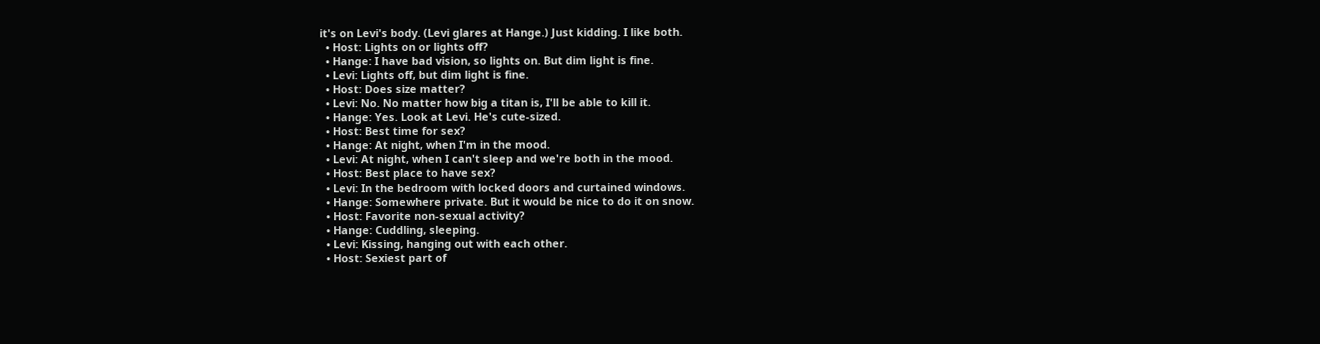it's on Levi's body. (Levi glares at Hange.) Just kidding. I like both.
  • Host: Lights on or lights off?
  • Hange: I have bad vision, so lights on. But dim light is fine.
  • Levi: Lights off, but dim light is fine.
  • Host: Does size matter?
  • Levi: No. No matter how big a titan is, I'll be able to kill it.
  • Hange: Yes. Look at Levi. He's cute-sized.
  • Host: Best time for sex?
  • Hange: At night, when I'm in the mood.
  • Levi: At night, when I can't sleep and we're both in the mood.
  • Host: Best place to have sex?
  • Levi: In the bedroom with locked doors and curtained windows.
  • Hange: Somewhere private. But it would be nice to do it on snow.
  • Host: Favorite non-sexual activity?
  • Hange: Cuddling, sleeping.
  • Levi: Kissing, hanging out with each other.
  • Host: Sexiest part of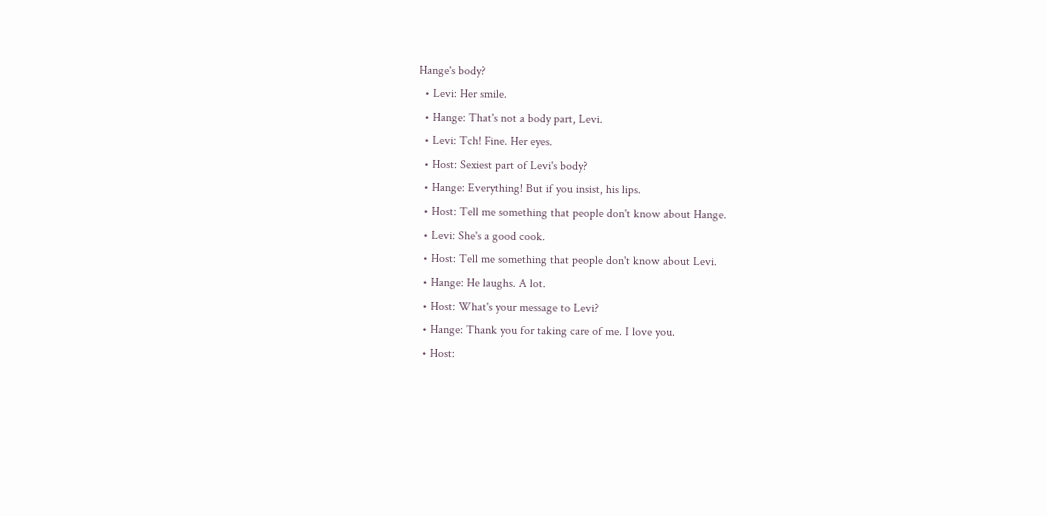Hange's body?
  • Levi: Her smile.
  • Hange: That's not a body part, Levi.
  • Levi: Tch! Fine. Her eyes.
  • Host: Sexiest part of Levi's body?
  • Hange: Everything! But if you insist, his lips.
  • Host: Tell me something that people don't know about Hange.
  • Levi: She's a good cook.
  • Host: Tell me something that people don't know about Levi.
  • Hange: He laughs. A lot.
  • Host: What's your message to Levi?
  • Hange: Thank you for taking care of me. I love you.
  • Host: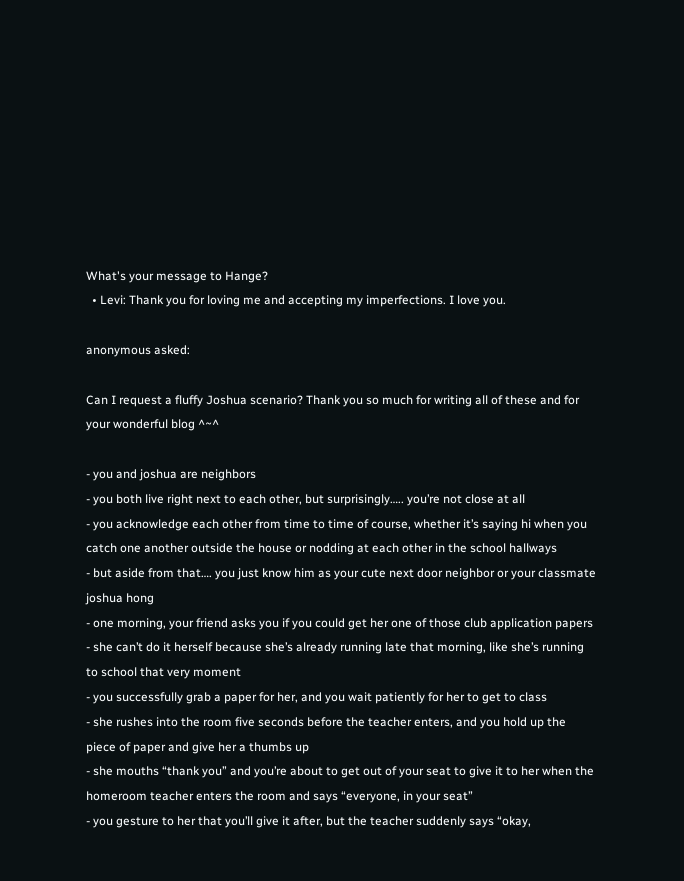What's your message to Hange?
  • Levi: Thank you for loving me and accepting my imperfections. I love you.

anonymous asked:

Can I request a fluffy Joshua scenario? Thank you so much for writing all of these and for your wonderful blog ^~^

- you and joshua are neighbors
- you both live right next to each other, but surprisingly….. you’re not close at all
- you acknowledge each other from time to time of course, whether it’s saying hi when you catch one another outside the house or nodding at each other in the school hallways
- but aside from that…. you just know him as your cute next door neighbor or your classmate joshua hong
- one morning, your friend asks you if you could get her one of those club application papers
- she can’t do it herself because she’s already running late that morning, like she’s running to school that very moment
- you successfully grab a paper for her, and you wait patiently for her to get to class
- she rushes into the room five seconds before the teacher enters, and you hold up the piece of paper and give her a thumbs up
- she mouths “thank you” and you’re about to get out of your seat to give it to her when the homeroom teacher enters the room and says “everyone, in your seat”
- you gesture to her that you’ll give it after, but the teacher suddenly says “okay,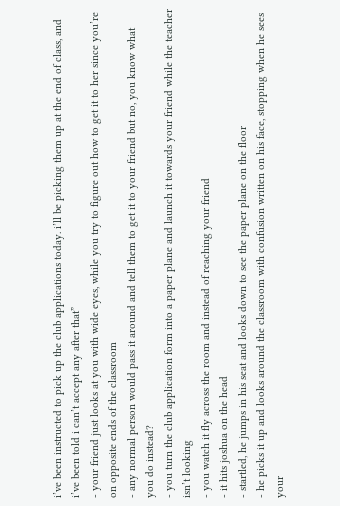i’ve been instructed to pick up the club applications today. i’ll be picking them up at the end of class, and i’ve been told i can’t accept any after that”
- your friend just looks at you with wide eyes, while you try to figure out how to get it to her since you’re on opposite ends of the classroom
- any normal person would pass it around and tell them to get it to your friend but no, you know what you do instead?
- you turn the club application form into a paper plane and launch it towards your friend while the teacher isn’t looking
- you watch it fly across the room and instead of reaching your friend
- it hits joshua on the head
- startled, he jumps in his seat and looks down to see the paper plane on the floor
- he picks it up and looks around the classroom with confusion written on his face, stopping when he sees your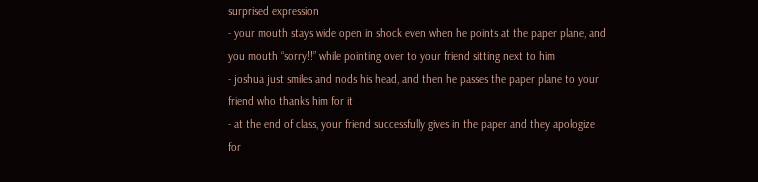surprised expression
- your mouth stays wide open in shock even when he points at the paper plane, and you mouth “sorry!!” while pointing over to your friend sitting next to him
- joshua just smiles and nods his head, and then he passes the paper plane to your friend who thanks him for it
- at the end of class, your friend successfully gives in the paper and they apologize for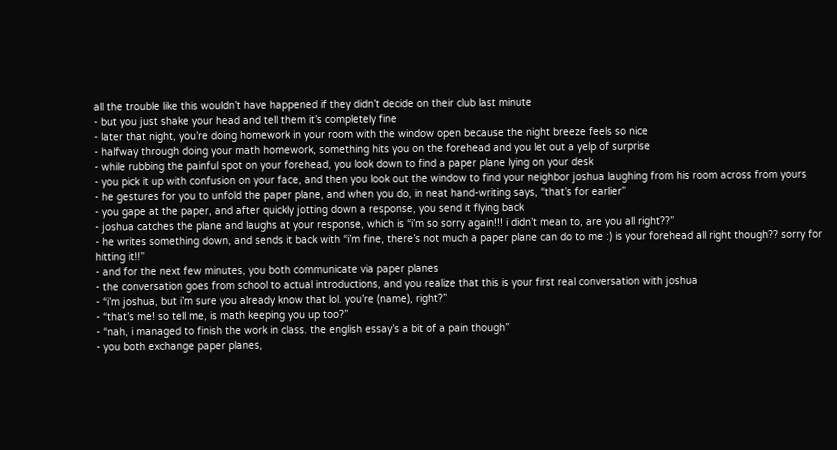all the trouble like this wouldn’t have happened if they didn’t decide on their club last minute
- but you just shake your head and tell them it’s completely fine
- later that night, you’re doing homework in your room with the window open because the night breeze feels so nice
- halfway through doing your math homework, something hits you on the forehead and you let out a yelp of surprise
- while rubbing the painful spot on your forehead, you look down to find a paper plane lying on your desk
- you pick it up with confusion on your face, and then you look out the window to find your neighbor joshua laughing from his room across from yours
- he gestures for you to unfold the paper plane, and when you do, in neat hand-writing says, “that’s for earlier”
- you gape at the paper, and after quickly jotting down a response, you send it flying back
- joshua catches the plane and laughs at your response, which is “i’m so sorry again!!! i didn’t mean to, are you all right??”
- he writes something down, and sends it back with “i’m fine, there’s not much a paper plane can do to me :) is your forehead all right though?? sorry for hitting it!!”
- and for the next few minutes, you both communicate via paper planes
- the conversation goes from school to actual introductions, and you realize that this is your first real conversation with joshua
- “i’m joshua, but i’m sure you already know that lol. you’re (name), right?”
- “that’s me! so tell me, is math keeping you up too?”
- “nah, i managed to finish the work in class. the english essay’s a bit of a pain though”
- you both exchange paper planes,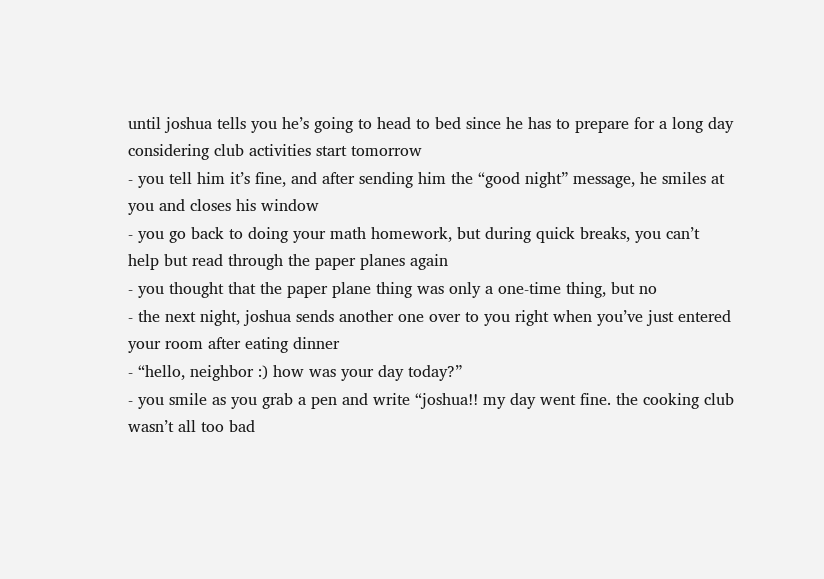until joshua tells you he’s going to head to bed since he has to prepare for a long day considering club activities start tomorrow
- you tell him it’s fine, and after sending him the “good night” message, he smiles at you and closes his window
- you go back to doing your math homework, but during quick breaks, you can’t help but read through the paper planes again
- you thought that the paper plane thing was only a one-time thing, but no
- the next night, joshua sends another one over to you right when you’ve just entered your room after eating dinner
- “hello, neighbor :) how was your day today?”
- you smile as you grab a pen and write “joshua!! my day went fine. the cooking club wasn’t all too bad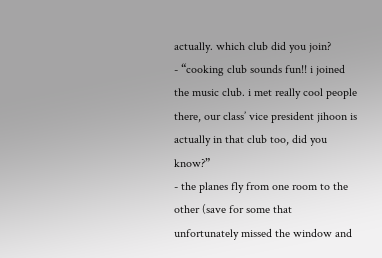actually. which club did you join?
- “cooking club sounds fun!! i joined the music club. i met really cool people there, our class’ vice president jihoon is actually in that club too, did you know?”
- the planes fly from one room to the other (save for some that unfortunately missed the window and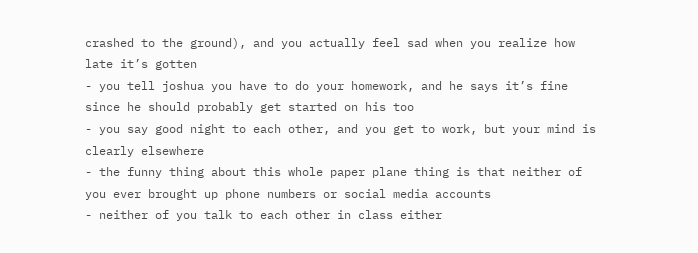crashed to the ground), and you actually feel sad when you realize how late it’s gotten
- you tell joshua you have to do your homework, and he says it’s fine since he should probably get started on his too
- you say good night to each other, and you get to work, but your mind is clearly elsewhere
- the funny thing about this whole paper plane thing is that neither of you ever brought up phone numbers or social media accounts
- neither of you talk to each other in class either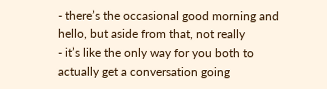- there’s the occasional good morning and hello, but aside from that, not really
- it’s like the only way for you both to actually get a conversation going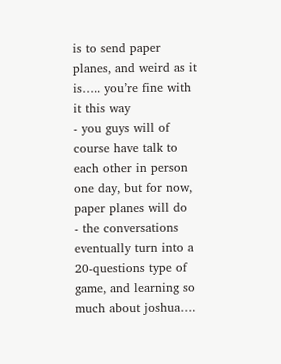is to send paper planes, and weird as it is….. you’re fine with it this way
- you guys will of course have talk to each other in person one day, but for now, paper planes will do
- the conversations eventually turn into a 20-questions type of game, and learning so much about joshua….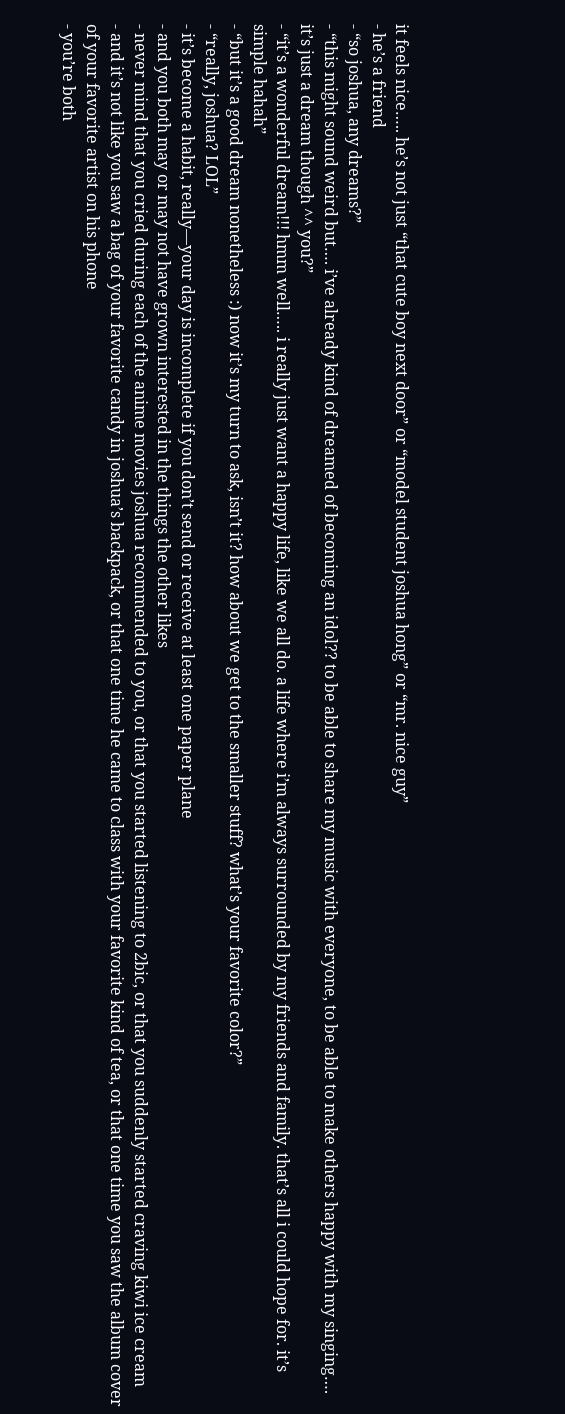it feels nice….. he’s not just “that cute boy next door” or “model student joshua hong” or “mr. nice guy”
- he’s a friend
- “so joshua, any dreams?”
- “this might sound weird but…. i’ve already kind of dreamed of becoming an idol?? to be able to share my music with everyone, to be able to make others happy with my singing…. it’s just a dream though ^^ you?”
- “it’s a wonderful dream!!! hmm well….. i really just want a happy life, like we all do. a life where i’m always surrounded by my friends and family. that’s all i could hope for. it’s simple hahah”
- “but it’s a good dream nonetheless :) now it’s my turn to ask, isn’t it? how about we get to the smaller stuff? what’s your favorite color?”
- “really, joshua? LOL”
- it’s become a habit, really—your day is incomplete if you don’t send or receive at least one paper plane
- and you both may or may not have grown interested in the things the other likes
- never mind that you cried during each of the anime movies joshua recommended to you, or that you started listening to 2bic, or that you suddenly started craving kiwi ice cream
- and it’s not like you saw a bag of your favorite candy in joshua’s backpack, or that one time he came to class with your favorite kind of tea, or that one time you saw the album cover of your favorite artist on his phone
- you’re both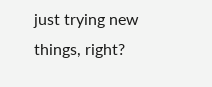just trying new things, right?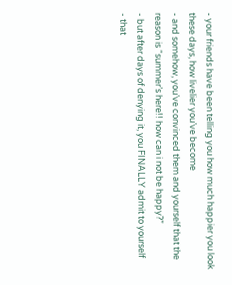- your friends have been telling you how much happier you look these days, how livelier you’ve become
- and somehow, you’ve convinced them and yourself that the reason is “summer’s here!! how can i not be happy?”
- but after days of denying it, you FINALLY admit to yourself
- that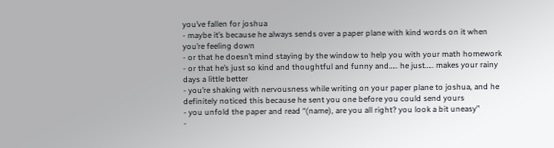you’ve fallen for joshua
- maybe it’s because he always sends over a paper plane with kind words on it when you’re feeling down
- or that he doesn’t mind staying by the window to help you with your math homework
- or that he’s just so kind and thoughtful and funny and….. he just….. makes your rainy days a little better
- you’re shaking with nervousness while writing on your paper plane to joshua, and he definitely noticed this because he sent you one before you could send yours
- you unfold the paper and read “(name), are you all right? you look a bit uneasy”
-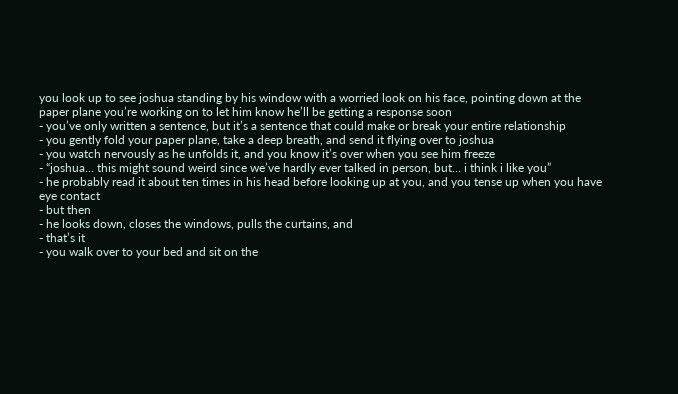you look up to see joshua standing by his window with a worried look on his face, pointing down at the paper plane you’re working on to let him know he’ll be getting a response soon
- you’ve only written a sentence, but it’s a sentence that could make or break your entire relationship
- you gently fold your paper plane, take a deep breath, and send it flying over to joshua
- you watch nervously as he unfolds it, and you know it’s over when you see him freeze
- “joshua… this might sound weird since we’ve hardly ever talked in person, but… i think i like you”
- he probably read it about ten times in his head before looking up at you, and you tense up when you have eye contact
- but then
- he looks down, closes the windows, pulls the curtains, and
- that’s it
- you walk over to your bed and sit on the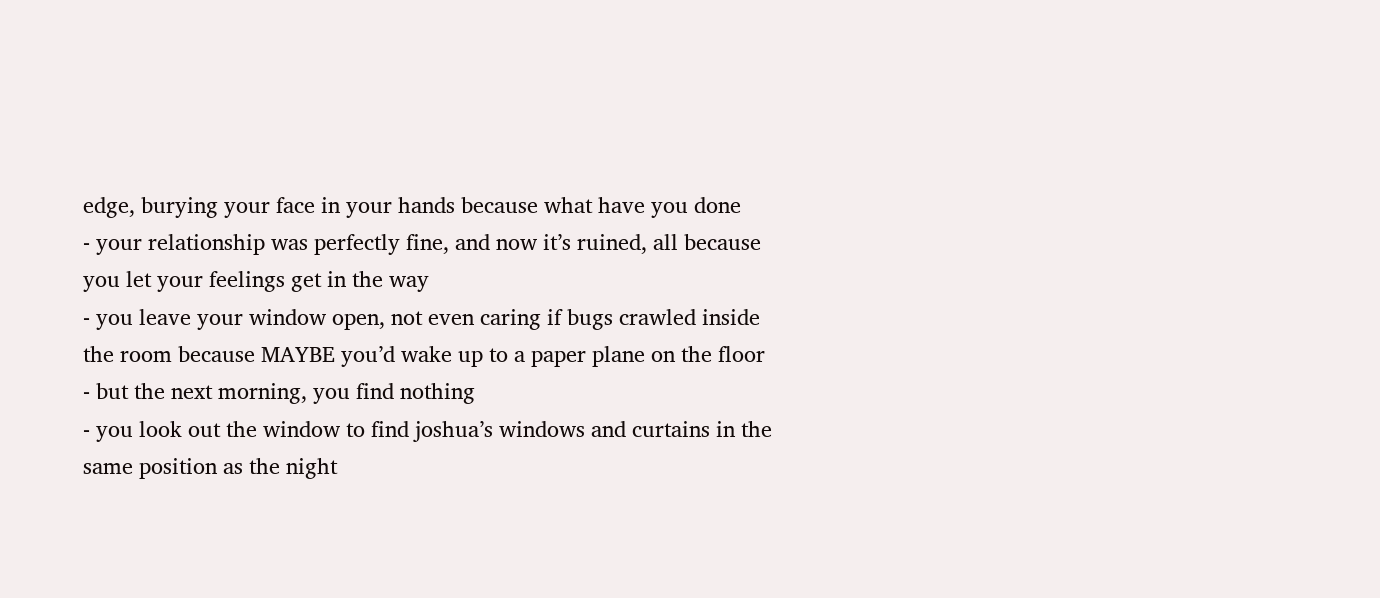edge, burying your face in your hands because what have you done
- your relationship was perfectly fine, and now it’s ruined, all because you let your feelings get in the way
- you leave your window open, not even caring if bugs crawled inside the room because MAYBE you’d wake up to a paper plane on the floor
- but the next morning, you find nothing
- you look out the window to find joshua’s windows and curtains in the same position as the night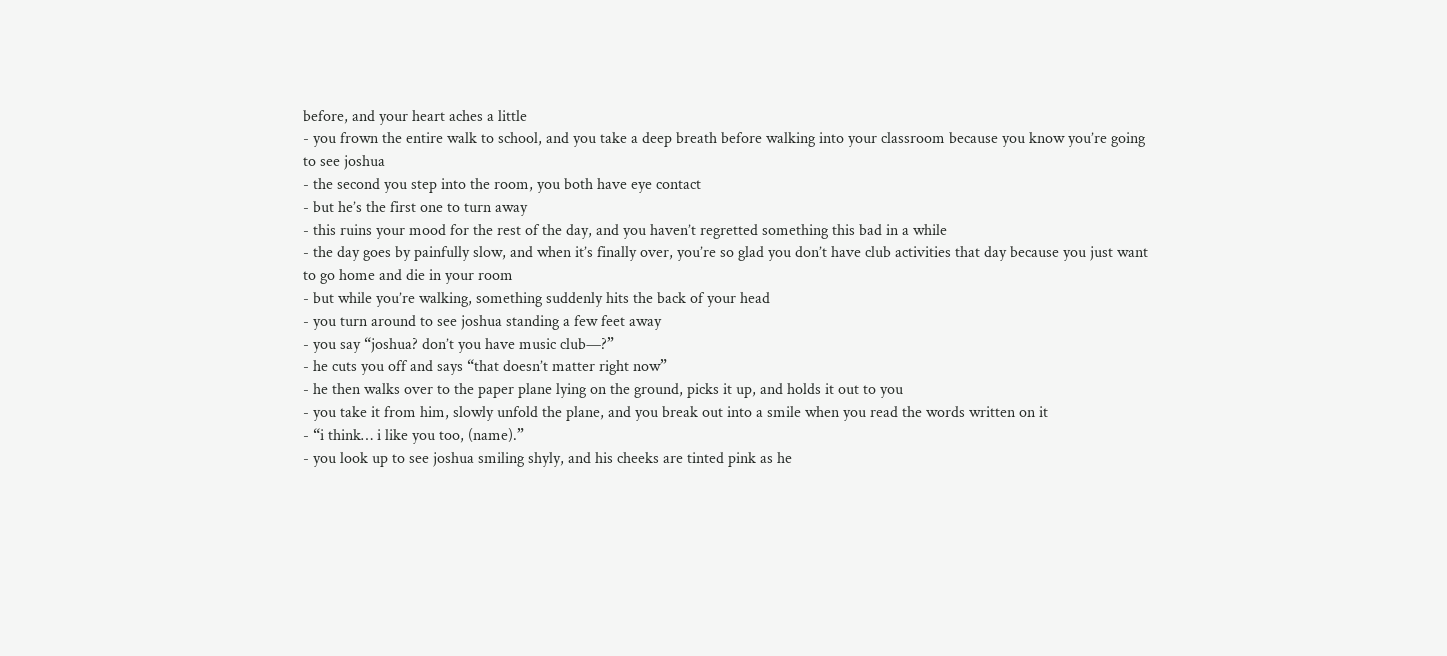before, and your heart aches a little
- you frown the entire walk to school, and you take a deep breath before walking into your classroom because you know you’re going to see joshua
- the second you step into the room, you both have eye contact
- but he’s the first one to turn away
- this ruins your mood for the rest of the day, and you haven’t regretted something this bad in a while
- the day goes by painfully slow, and when it’s finally over, you’re so glad you don’t have club activities that day because you just want to go home and die in your room
- but while you’re walking, something suddenly hits the back of your head
- you turn around to see joshua standing a few feet away
- you say “joshua? don’t you have music club—?”
- he cuts you off and says “that doesn’t matter right now”
- he then walks over to the paper plane lying on the ground, picks it up, and holds it out to you
- you take it from him, slowly unfold the plane, and you break out into a smile when you read the words written on it
- “i think… i like you too, (name).”
- you look up to see joshua smiling shyly, and his cheeks are tinted pink as he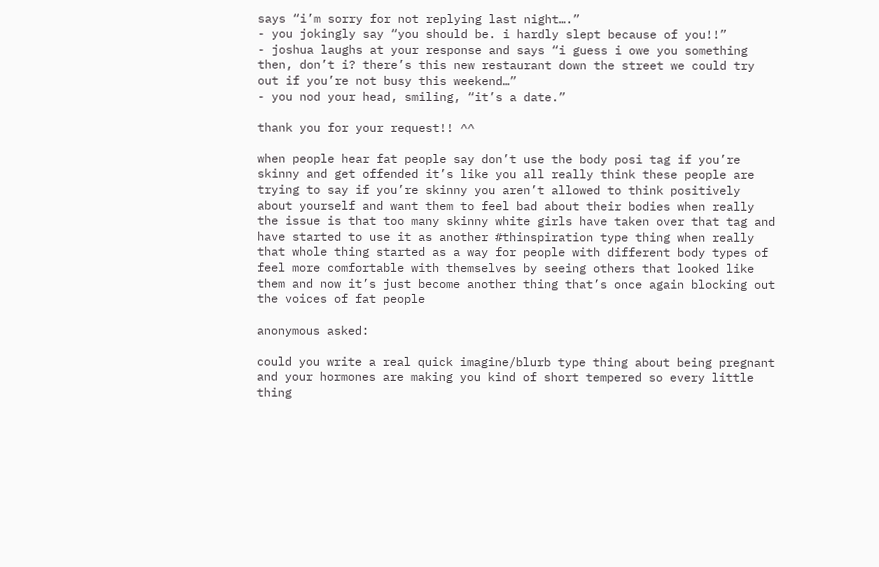says “i’m sorry for not replying last night….”
- you jokingly say “you should be. i hardly slept because of you!!”
- joshua laughs at your response and says “i guess i owe you something then, don’t i? there’s this new restaurant down the street we could try out if you’re not busy this weekend…”
- you nod your head, smiling, “it’s a date.”

thank you for your request!! ^^

when people hear fat people say don’t use the body posi tag if you’re skinny and get offended it’s like you all really think these people are trying to say if you’re skinny you aren’t allowed to think positively about yourself and want them to feel bad about their bodies when really the issue is that too many skinny white girls have taken over that tag and have started to use it as another #thinspiration type thing when really that whole thing started as a way for people with different body types of feel more comfortable with themselves by seeing others that looked like them and now it’s just become another thing that’s once again blocking out the voices of fat people

anonymous asked:

could you write a real quick imagine/blurb type thing about being pregnant and your hormones are making you kind of short tempered so every little thing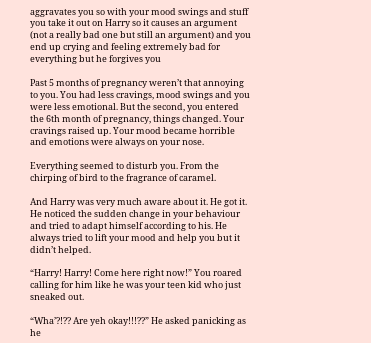aggravates you so with your mood swings and stuff you take it out on Harry so it causes an argument (not a really bad one but still an argument) and you end up crying and feeling extremely bad for everything but he forgives you

Past 5 months of pregnancy weren’t that annoying to you. You had less cravings, mood swings and you were less emotional. But the second, you entered the 6th month of pregnancy, things changed. Your cravings raised up. Your mood became horrible and emotions were always on your nose.

Everything seemed to disturb you. From the chirping of bird to the fragrance of caramel.

And Harry was very much aware about it. He got it. He noticed the sudden change in your behaviour and tried to adapt himself according to his. He always tried to lift your mood and help you but it didn’t helped.

“Harry! Harry! Come here right now!” You roared calling for him like he was your teen kid who just sneaked out.

“Wha’?!?? Are yeh okay!!!??” He asked panicking as he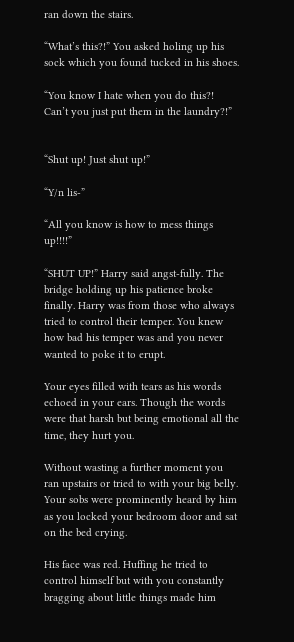ran down the stairs.

“What’s this?!” You asked holing up his sock which you found tucked in his shoes.

“You know I hate when you do this?! Can’t you just put them in the laundry?!”


“Shut up! Just shut up!”

“Y/n lis-”

“All you know is how to mess things up!!!!”

“SHUT UP!” Harry said angst-fully. The bridge holding up his patience broke finally. Harry was from those who always tried to control their temper. You knew how bad his temper was and you never wanted to poke it to erupt.

Your eyes filled with tears as his words echoed in your ears. Though the words were that harsh but being emotional all the time, they hurt you.

Without wasting a further moment you ran upstairs or tried to with your big belly. Your sobs were prominently heard by him as you locked your bedroom door and sat on the bed crying.

His face was red. Huffing he tried to control himself but with you constantly bragging about little things made him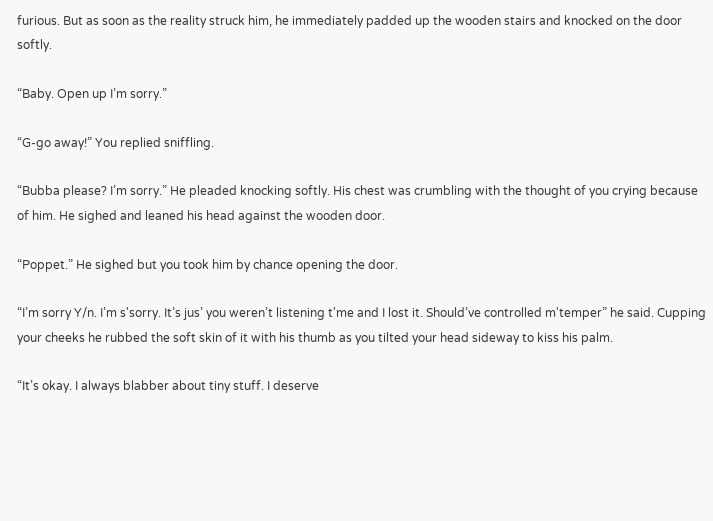furious. But as soon as the reality struck him, he immediately padded up the wooden stairs and knocked on the door softly.

“Baby. Open up I’m sorry.”

“G-go away!” You replied sniffling.

“Bubba please? I’m sorry.” He pleaded knocking softly. His chest was crumbling with the thought of you crying because of him. He sighed and leaned his head against the wooden door.

“Poppet.” He sighed but you took him by chance opening the door.

“I’m sorry Y/n. I’m s'sorry. It’s jus’ you weren’t listening t'me and I lost it. Should’ve controlled m'temper” he said. Cupping your cheeks he rubbed the soft skin of it with his thumb as you tilted your head sideway to kiss his palm.

“It’s okay. I always blabber about tiny stuff. I deserve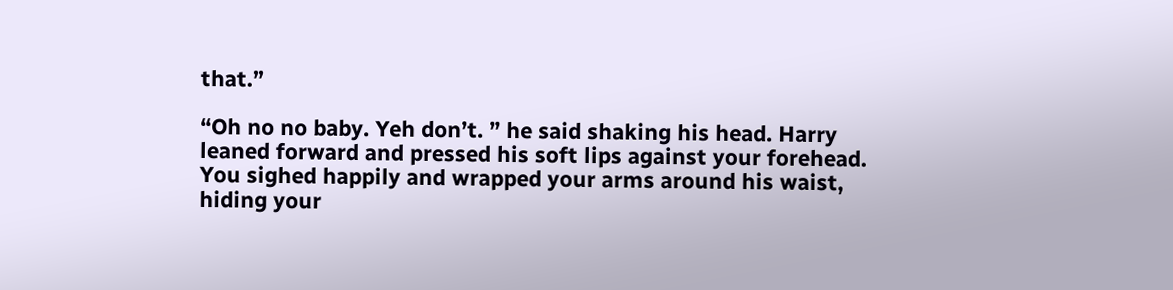that.”

“Oh no no baby. Yeh don’t. ” he said shaking his head. Harry leaned forward and pressed his soft lips against your forehead. You sighed happily and wrapped your arms around his waist, hiding your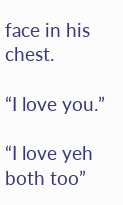face in his chest.

“I love you.”

“I love yeh both too”